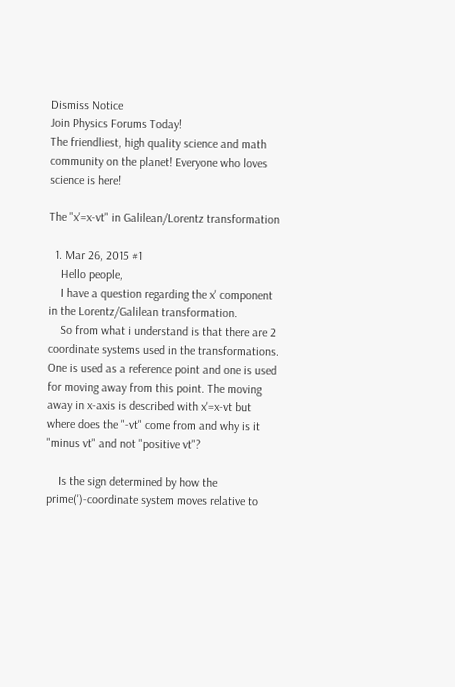Dismiss Notice
Join Physics Forums Today!
The friendliest, high quality science and math community on the planet! Everyone who loves science is here!

The "x'=x-vt" in Galilean/Lorentz transformation

  1. Mar 26, 2015 #1
    Hello people,
    I have a question regarding the x' component in the Lorentz/Galilean transformation.
    So from what i understand is that there are 2 coordinate systems used in the transformations. One is used as a reference point and one is used for moving away from this point. The moving away in x-axis is described with x'=x-vt but where does the "-vt" come from and why is it "minus vt" and not "positive vt"?

    Is the sign determined by how the prime(')-coordinate system moves relative to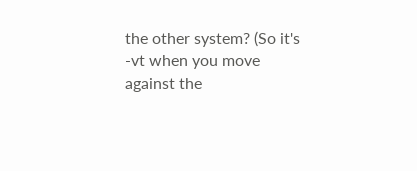the other system? (So it's -vt when you move against the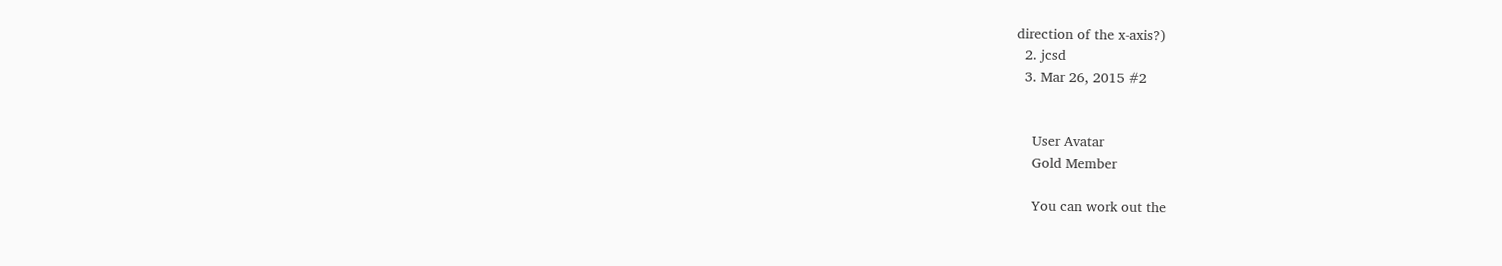direction of the x-axis?)
  2. jcsd
  3. Mar 26, 2015 #2


    User Avatar
    Gold Member

    You can work out the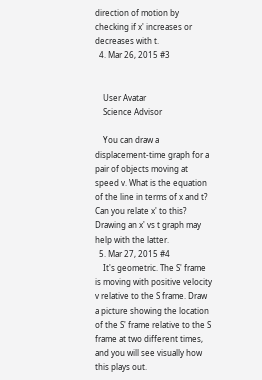direction of motion by checking if x' increases or decreases with t.
  4. Mar 26, 2015 #3


    User Avatar
    Science Advisor

    You can draw a displacement-time graph for a pair of objects moving at speed v. What is the equation of the line in terms of x and t? Can you relate x' to this? Drawing an x' vs t graph may help with the latter.
  5. Mar 27, 2015 #4
    It's geometric. The S' frame is moving with positive velocity v relative to the S frame. Draw a picture showing the location of the S' frame relative to the S frame at two different times, and you will see visually how this plays out.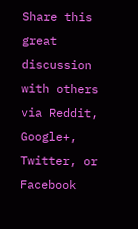Share this great discussion with others via Reddit, Google+, Twitter, or Facebook